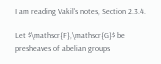I am reading Vakil's notes, Section 2.3.4.

Let $\mathscr{F},\mathscr{G}$ be presheaves of abelian groups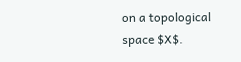on a topological space $X$.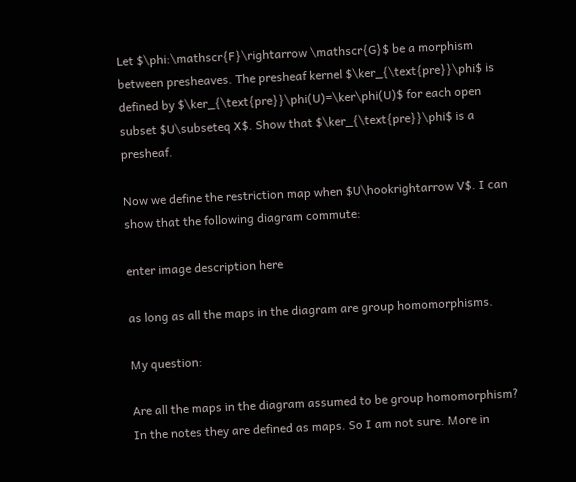Let $\phi:\mathscr{F}\rightarrow \mathscr{G}$ be a morphism between presheaves. The presheaf kernel $\ker_{\text{pre}}\phi$ is defined by $\ker_{\text{pre}}\phi(U)=\ker\phi(U)$ for each open subset $U\subseteq X$. Show that $\ker_{\text{pre}}\phi$ is a presheaf.

Now we define the restriction map when $U\hookrightarrow V$. I can show that the following diagram commute:

enter image description here

as long as all the maps in the diagram are group homomorphisms.

My question:

Are all the maps in the diagram assumed to be group homomorphism? In the notes they are defined as maps. So I am not sure. More in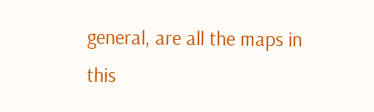general, are all the maps in this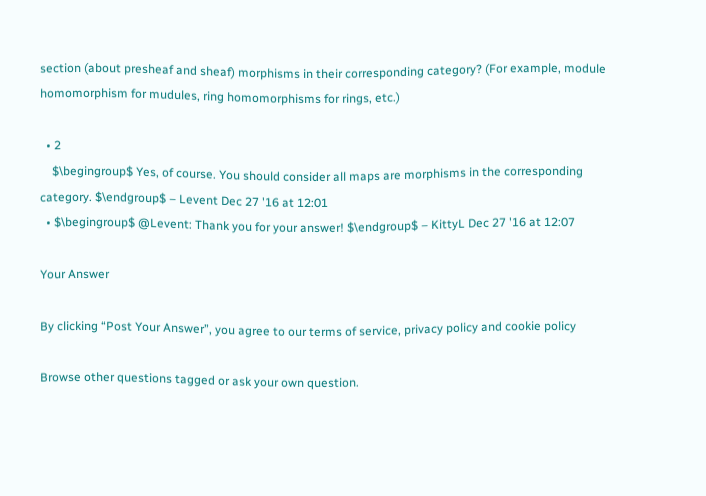section (about presheaf and sheaf) morphisms in their corresponding category? (For example, module homomorphism for mudules, ring homomorphisms for rings, etc.)

  • 2
    $\begingroup$ Yes, of course. You should consider all maps are morphisms in the corresponding category. $\endgroup$ – Levent Dec 27 '16 at 12:01
  • $\begingroup$ @Levent: Thank you for your answer! $\endgroup$ – KittyL Dec 27 '16 at 12:07

Your Answer

By clicking “Post Your Answer”, you agree to our terms of service, privacy policy and cookie policy

Browse other questions tagged or ask your own question.